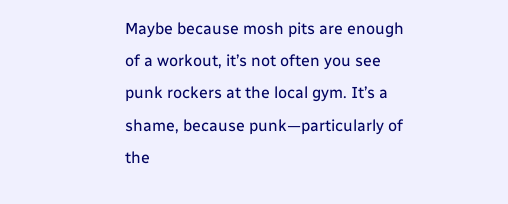Maybe because mosh pits are enough of a workout, it’s not often you see punk rockers at the local gym. It’s a shame, because punk—particularly of the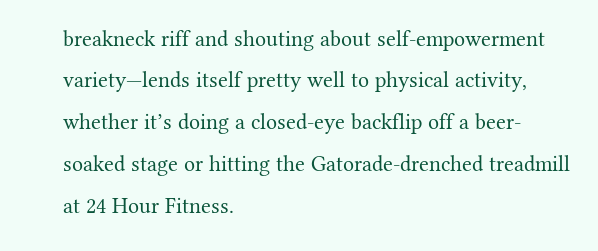breakneck riff and shouting about self-empowerment variety—lends itself pretty well to physical activity, whether it’s doing a closed-eye backflip off a beer-soaked stage or hitting the Gatorade-drenched treadmill at 24 Hour Fitness.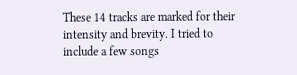These 14 tracks are marked for their intensity and brevity. I tried to include a few songs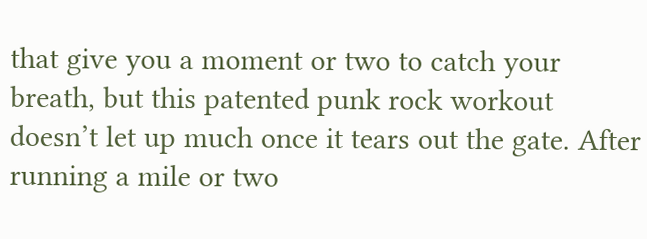that give you a moment or two to catch your breath, but this patented punk rock workout doesn’t let up much once it tears out the gate. After running a mile or two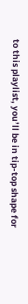to this playlist, you’ll be in tip-top shape for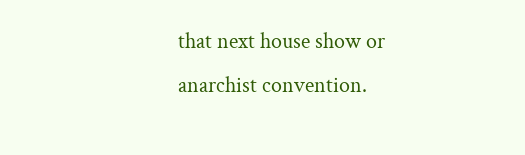that next house show or anarchist convention.